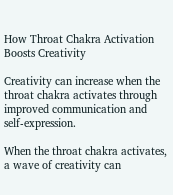How Throat Chakra Activation Boosts Creativity

Creativity can increase when the throat chakra activates through improved communication and self-expression.

When the throat chakra activates, a wave of creativity can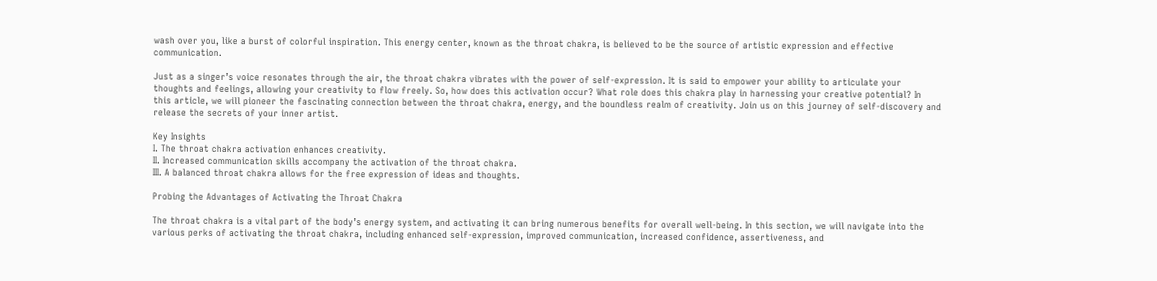wash over you, like a burst of colorful inspiration. This energy center, known as the throat chakra, is believed to be the source of artistic expression and effective communication.

Just as a singer’s voice resonates through the air, the throat chakra vibrates with the power of self-expression. It is said to empower your ability to articulate your thoughts and feelings, allowing your creativity to flow freely. So, how does this activation occur? What role does this chakra play in harnessing your creative potential? In this article, we will pioneer the fascinating connection between the throat chakra, energy, and the boundless realm of creativity. Join us on this journey of self-discovery and release the secrets of your inner artist.

Key Insights
I. The throat chakra activation enhances creativity.
II. Increased communication skills accompany the activation of the throat chakra.
III. A balanced throat chakra allows for the free expression of ideas and thoughts.

Probing the Advantages of Activating the Throat Chakra

The throat chakra is a vital part of the body’s energy system, and activating it can bring numerous benefits for overall well-being. In this section, we will navigate into the various perks of activating the throat chakra, including enhanced self-expression, improved communication, increased confidence, assertiveness, and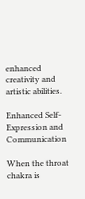enhanced creativity and artistic abilities.

Enhanced Self-Expression and Communication

When the throat chakra is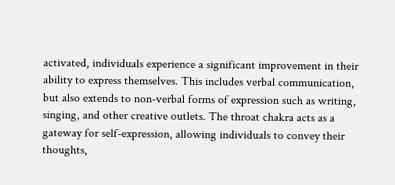activated, individuals experience a significant improvement in their ability to express themselves. This includes verbal communication, but also extends to non-verbal forms of expression such as writing, singing, and other creative outlets. The throat chakra acts as a gateway for self-expression, allowing individuals to convey their thoughts,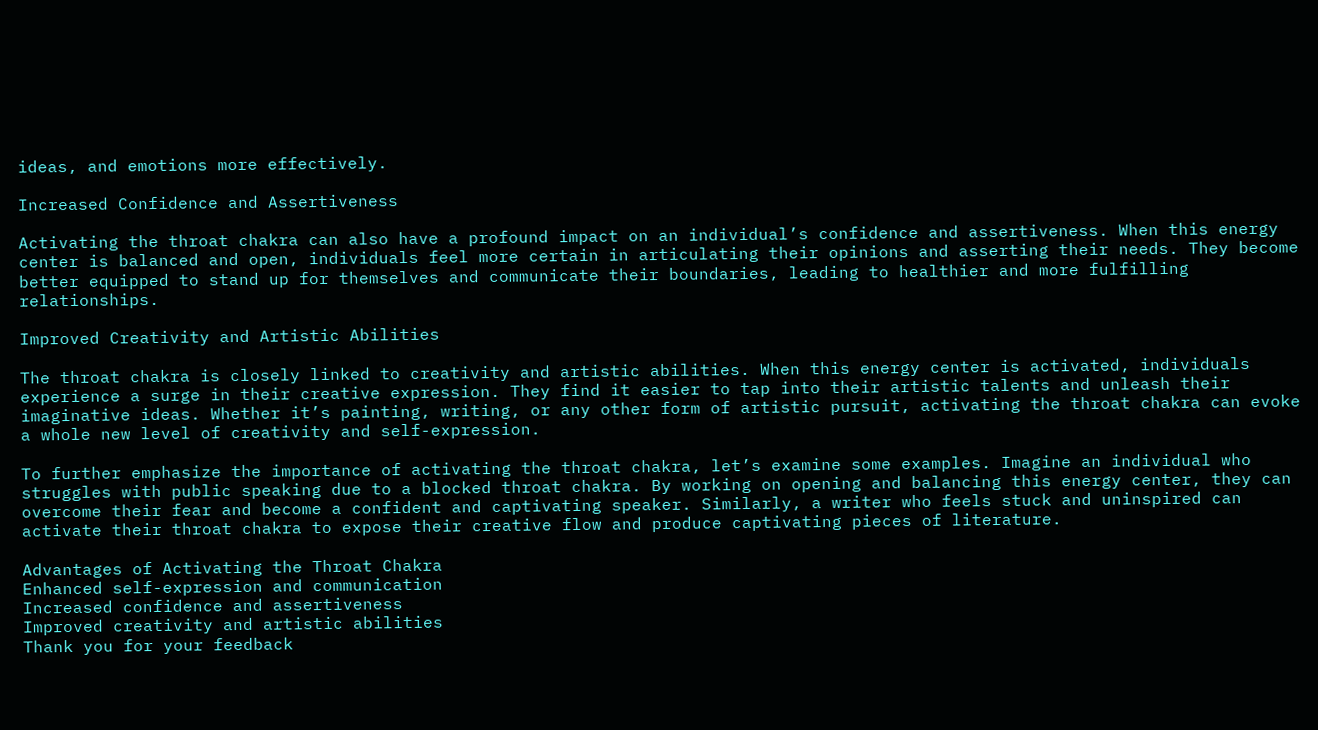ideas, and emotions more effectively.

Increased Confidence and Assertiveness

Activating the throat chakra can also have a profound impact on an individual’s confidence and assertiveness. When this energy center is balanced and open, individuals feel more certain in articulating their opinions and asserting their needs. They become better equipped to stand up for themselves and communicate their boundaries, leading to healthier and more fulfilling relationships.

Improved Creativity and Artistic Abilities

The throat chakra is closely linked to creativity and artistic abilities. When this energy center is activated, individuals experience a surge in their creative expression. They find it easier to tap into their artistic talents and unleash their imaginative ideas. Whether it’s painting, writing, or any other form of artistic pursuit, activating the throat chakra can evoke a whole new level of creativity and self-expression.

To further emphasize the importance of activating the throat chakra, let’s examine some examples. Imagine an individual who struggles with public speaking due to a blocked throat chakra. By working on opening and balancing this energy center, they can overcome their fear and become a confident and captivating speaker. Similarly, a writer who feels stuck and uninspired can activate their throat chakra to expose their creative flow and produce captivating pieces of literature.

Advantages of Activating the Throat Chakra
Enhanced self-expression and communication
Increased confidence and assertiveness
Improved creativity and artistic abilities
Thank you for your feedback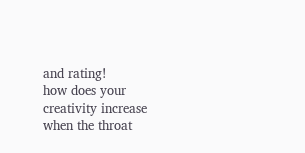and rating!
how does your creativity increase when the throat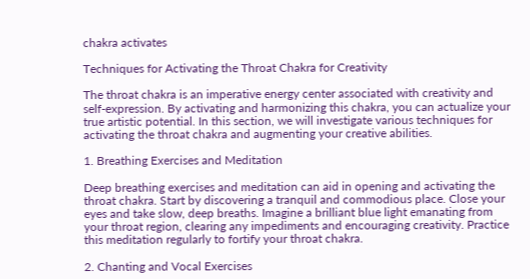chakra activates

Techniques for Activating the Throat Chakra for Creativity

The throat chakra is an imperative energy center associated with creativity and self-expression. By activating and harmonizing this chakra, you can actualize your true artistic potential. In this section, we will investigate various techniques for activating the throat chakra and augmenting your creative abilities.

1. Breathing Exercises and Meditation

Deep breathing exercises and meditation can aid in opening and activating the throat chakra. Start by discovering a tranquil and commodious place. Close your eyes and take slow, deep breaths. Imagine a brilliant blue light emanating from your throat region, clearing any impediments and encouraging creativity. Practice this meditation regularly to fortify your throat chakra.

2. Chanting and Vocal Exercises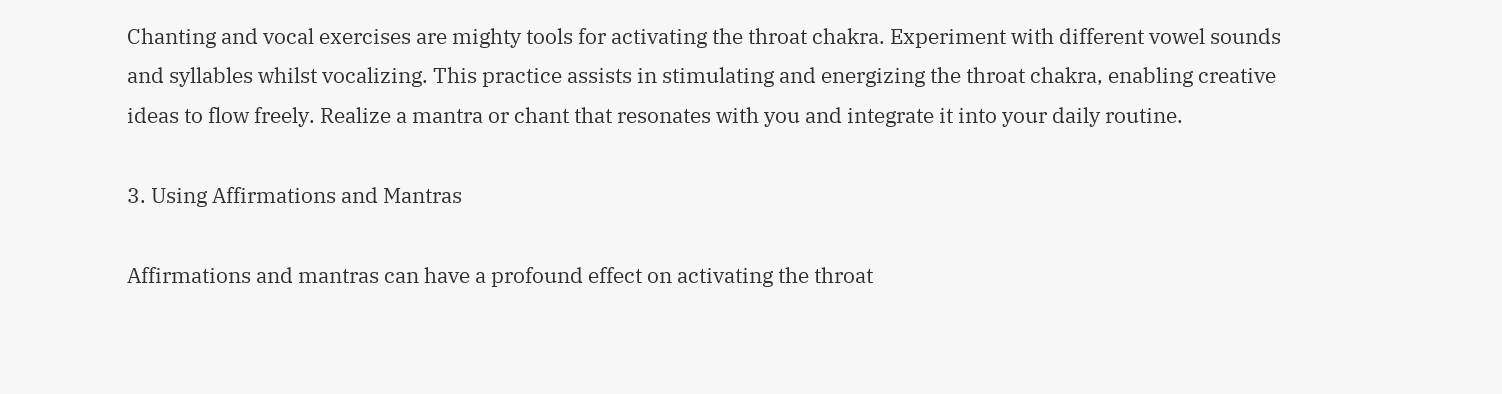Chanting and vocal exercises are mighty tools for activating the throat chakra. Experiment with different vowel sounds and syllables whilst vocalizing. This practice assists in stimulating and energizing the throat chakra, enabling creative ideas to flow freely. Realize a mantra or chant that resonates with you and integrate it into your daily routine.

3. Using Affirmations and Mantras

Affirmations and mantras can have a profound effect on activating the throat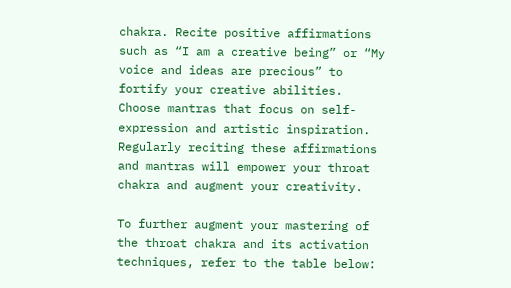chakra. Recite positive affirmations such as “I am a creative being” or “My voice and ideas are precious” to fortify your creative abilities. Choose mantras that focus on self-expression and artistic inspiration. Regularly reciting these affirmations and mantras will empower your throat chakra and augment your creativity.

To further augment your mastering of the throat chakra and its activation techniques, refer to the table below: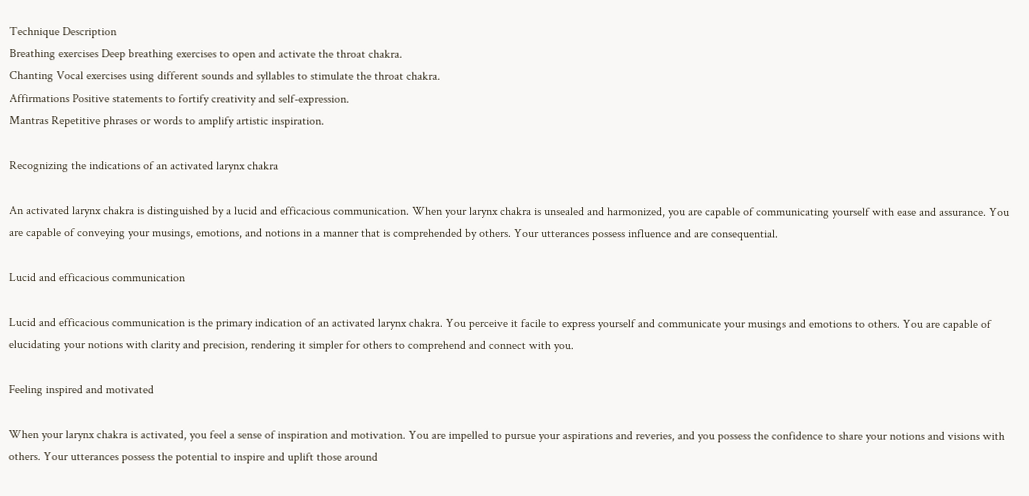Technique Description
Breathing exercises Deep breathing exercises to open and activate the throat chakra.
Chanting Vocal exercises using different sounds and syllables to stimulate the throat chakra.
Affirmations Positive statements to fortify creativity and self-expression.
Mantras Repetitive phrases or words to amplify artistic inspiration.

Recognizing the indications of an activated larynx chakra

An activated larynx chakra is distinguished by a lucid and efficacious communication. When your larynx chakra is unsealed and harmonized, you are capable of communicating yourself with ease and assurance. You are capable of conveying your musings, emotions, and notions in a manner that is comprehended by others. Your utterances possess influence and are consequential.

Lucid and efficacious communication

Lucid and efficacious communication is the primary indication of an activated larynx chakra. You perceive it facile to express yourself and communicate your musings and emotions to others. You are capable of elucidating your notions with clarity and precision, rendering it simpler for others to comprehend and connect with you.

Feeling inspired and motivated

When your larynx chakra is activated, you feel a sense of inspiration and motivation. You are impelled to pursue your aspirations and reveries, and you possess the confidence to share your notions and visions with others. Your utterances possess the potential to inspire and uplift those around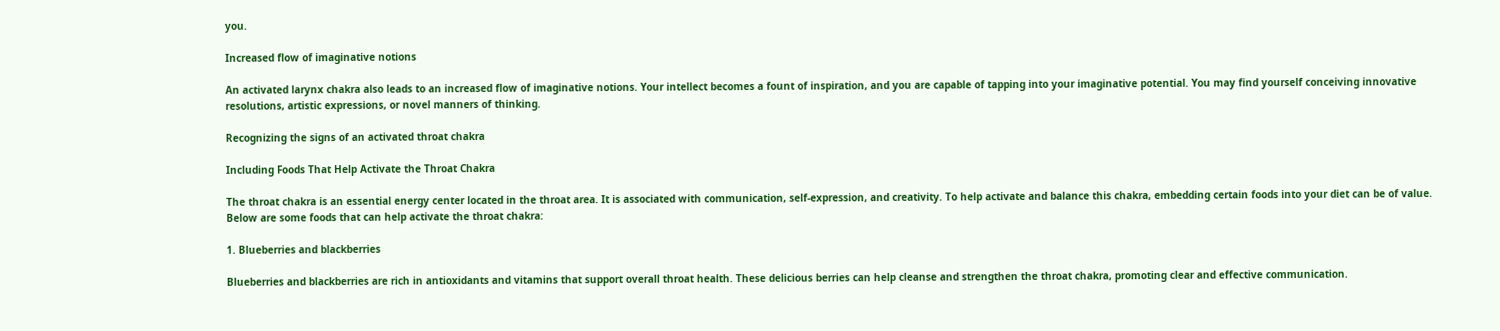you.

Increased flow of imaginative notions

An activated larynx chakra also leads to an increased flow of imaginative notions. Your intellect becomes a fount of inspiration, and you are capable of tapping into your imaginative potential. You may find yourself conceiving innovative resolutions, artistic expressions, or novel manners of thinking.

Recognizing the signs of an activated throat chakra

Including Foods That Help Activate the Throat Chakra

The throat chakra is an essential energy center located in the throat area. It is associated with communication, self-expression, and creativity. To help activate and balance this chakra, embedding certain foods into your diet can be of value. Below are some foods that can help activate the throat chakra:

1. Blueberries and blackberries

Blueberries and blackberries are rich in antioxidants and vitamins that support overall throat health. These delicious berries can help cleanse and strengthen the throat chakra, promoting clear and effective communication.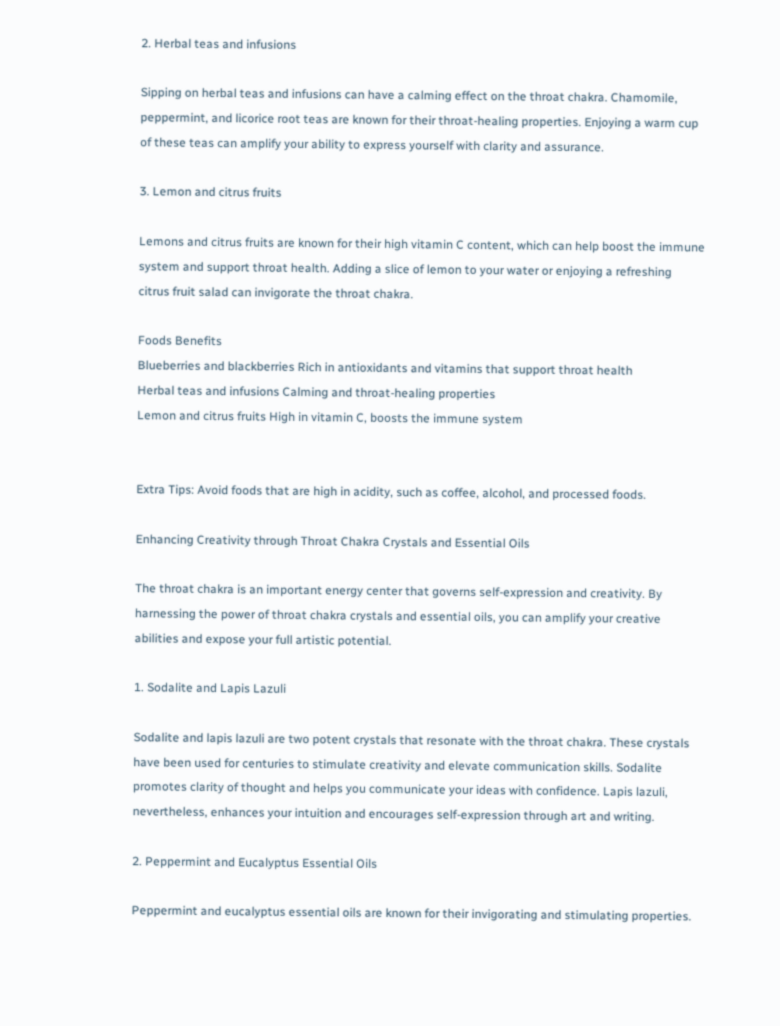2. Herbal teas and infusions

Sipping on herbal teas and infusions can have a calming effect on the throat chakra. Chamomile, peppermint, and licorice root teas are known for their throat-healing properties. Enjoying a warm cup of these teas can amplify your ability to express yourself with clarity and assurance.

3. Lemon and citrus fruits

Lemons and citrus fruits are known for their high vitamin C content, which can help boost the immune system and support throat health. Adding a slice of lemon to your water or enjoying a refreshing citrus fruit salad can invigorate the throat chakra.

Foods Benefits
Blueberries and blackberries Rich in antioxidants and vitamins that support throat health
Herbal teas and infusions Calming and throat-healing properties
Lemon and citrus fruits High in vitamin C, boosts the immune system


Extra Tips: Avoid foods that are high in acidity, such as coffee, alcohol, and processed foods.

Enhancing Creativity through Throat Chakra Crystals and Essential Oils

The throat chakra is an important energy center that governs self-expression and creativity. By harnessing the power of throat chakra crystals and essential oils, you can amplify your creative abilities and expose your full artistic potential.

1. Sodalite and Lapis Lazuli

Sodalite and lapis lazuli are two potent crystals that resonate with the throat chakra. These crystals have been used for centuries to stimulate creativity and elevate communication skills. Sodalite promotes clarity of thought and helps you communicate your ideas with confidence. Lapis lazuli, nevertheless, enhances your intuition and encourages self-expression through art and writing.

2. Peppermint and Eucalyptus Essential Oils

Peppermint and eucalyptus essential oils are known for their invigorating and stimulating properties.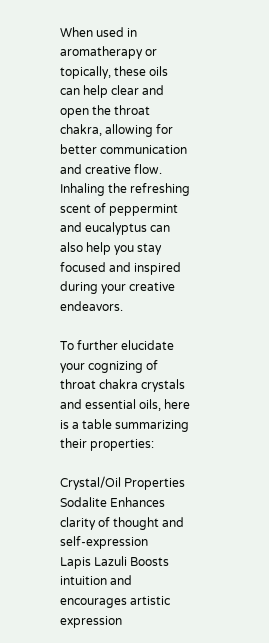When used in aromatherapy or topically, these oils can help clear and open the throat chakra, allowing for better communication and creative flow. Inhaling the refreshing scent of peppermint and eucalyptus can also help you stay focused and inspired during your creative endeavors.

To further elucidate your cognizing of throat chakra crystals and essential oils, here is a table summarizing their properties:

Crystal/Oil Properties
Sodalite Enhances clarity of thought and self-expression
Lapis Lazuli Boosts intuition and encourages artistic expression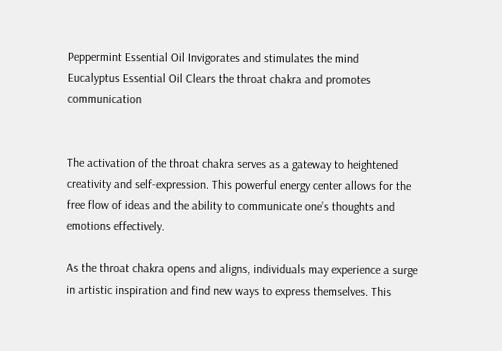Peppermint Essential Oil Invigorates and stimulates the mind
Eucalyptus Essential Oil Clears the throat chakra and promotes communication


The activation of the throat chakra serves as a gateway to heightened creativity and self-expression. This powerful energy center allows for the free flow of ideas and the ability to communicate one’s thoughts and emotions effectively.

As the throat chakra opens and aligns, individuals may experience a surge in artistic inspiration and find new ways to express themselves. This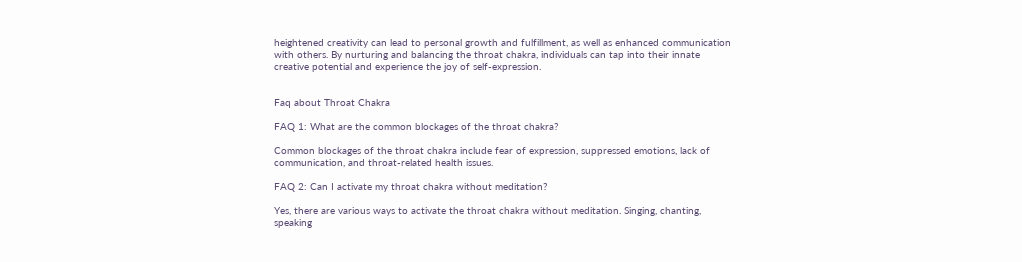heightened creativity can lead to personal growth and fulfillment, as well as enhanced communication with others. By nurturing and balancing the throat chakra, individuals can tap into their innate creative potential and experience the joy of self-expression.


Faq about Throat Chakra

FAQ 1: What are the common blockages of the throat chakra?

Common blockages of the throat chakra include fear of expression, suppressed emotions, lack of communication, and throat-related health issues.

FAQ 2: Can I activate my throat chakra without meditation?

Yes, there are various ways to activate the throat chakra without meditation. Singing, chanting, speaking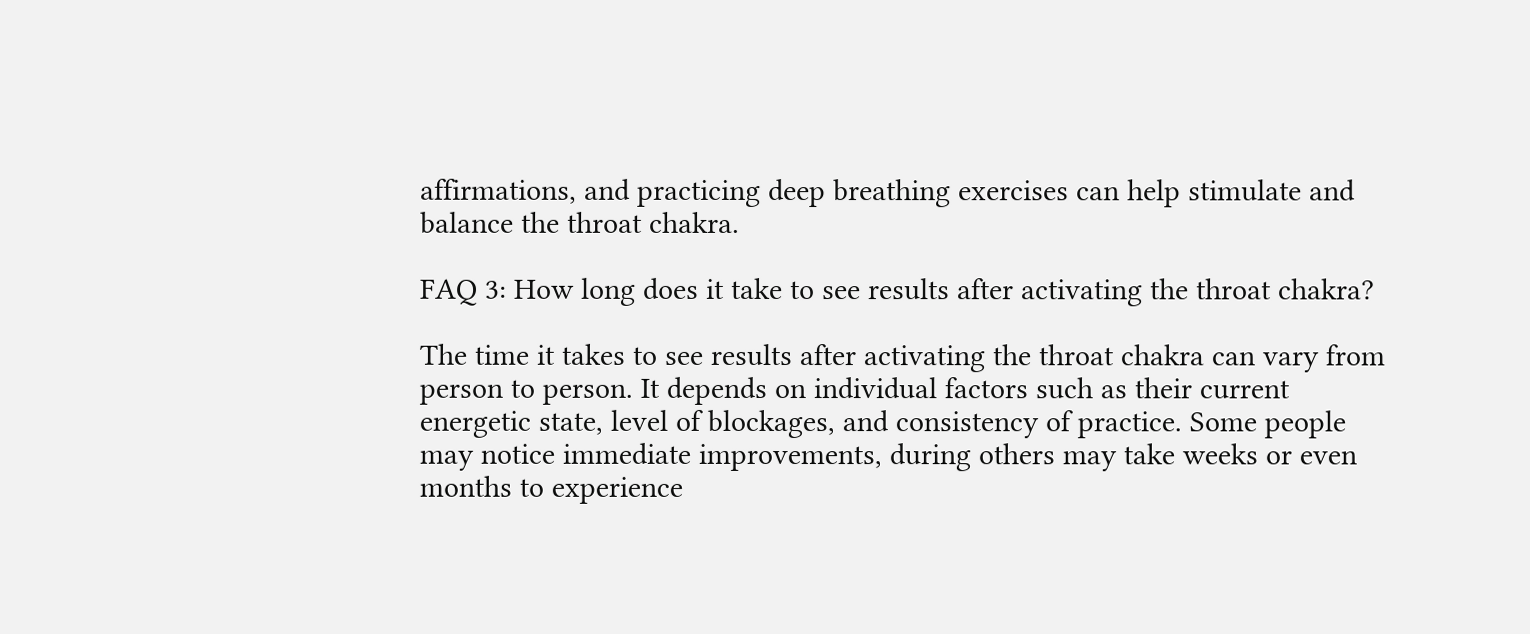affirmations, and practicing deep breathing exercises can help stimulate and balance the throat chakra.

FAQ 3: How long does it take to see results after activating the throat chakra?

The time it takes to see results after activating the throat chakra can vary from person to person. It depends on individual factors such as their current energetic state, level of blockages, and consistency of practice. Some people may notice immediate improvements, during others may take weeks or even months to experience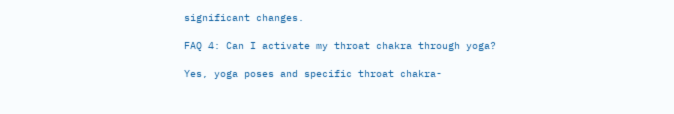significant changes.

FAQ 4: Can I activate my throat chakra through yoga?

Yes, yoga poses and specific throat chakra-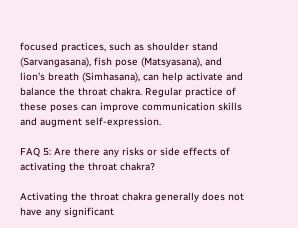focused practices, such as shoulder stand (Sarvangasana), fish pose (Matsyasana), and lion’s breath (Simhasana), can help activate and balance the throat chakra. Regular practice of these poses can improve communication skills and augment self-expression.

FAQ 5: Are there any risks or side effects of activating the throat chakra?

Activating the throat chakra generally does not have any significant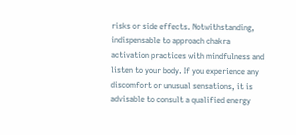risks or side effects. Notwithstanding, indispensable to approach chakra activation practices with mindfulness and listen to your body. If you experience any discomfort or unusual sensations, it is advisable to consult a qualified energy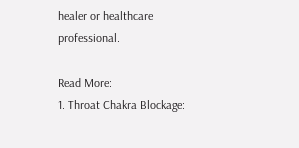healer or healthcare professional.

Read More:
1. Throat Chakra Blockage: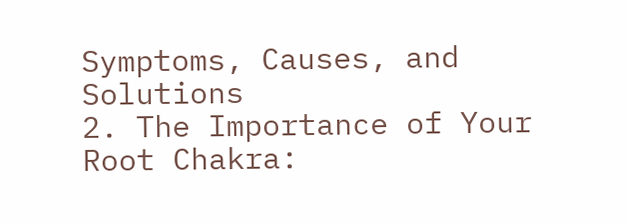Symptoms, Causes, and Solutions
2. The Importance of Your Root Chakra: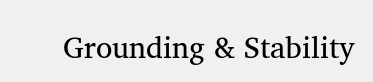Grounding & Stability